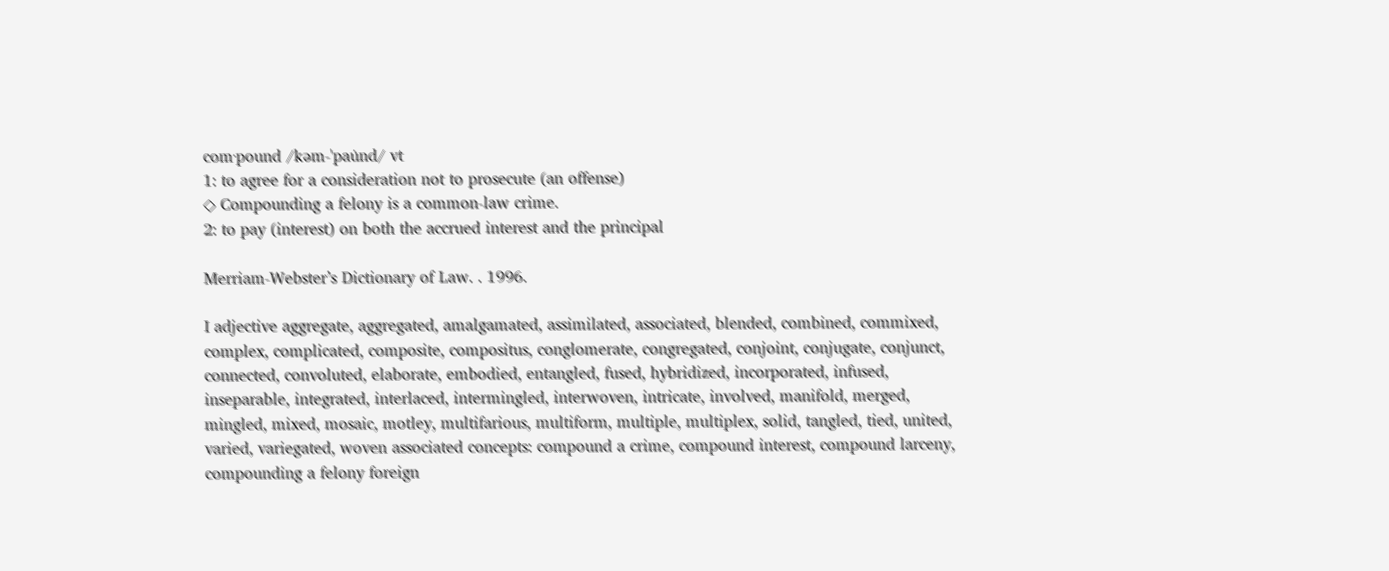com·pound /kəm-'pau̇nd/ vt
1: to agree for a consideration not to prosecute (an offense)
◇ Compounding a felony is a common-law crime.
2: to pay (interest) on both the accrued interest and the principal

Merriam-Webster’s Dictionary of Law. . 1996.

I adjective aggregate, aggregated, amalgamated, assimilated, associated, blended, combined, commixed, complex, complicated, composite, compositus, conglomerate, congregated, conjoint, conjugate, conjunct, connected, convoluted, elaborate, embodied, entangled, fused, hybridized, incorporated, infused, inseparable, integrated, interlaced, intermingled, interwoven, intricate, involved, manifold, merged, mingled, mixed, mosaic, motley, multifarious, multiform, multiple, multiplex, solid, tangled, tied, united, varied, variegated, woven associated concepts: compound a crime, compound interest, compound larceny, compounding a felony foreign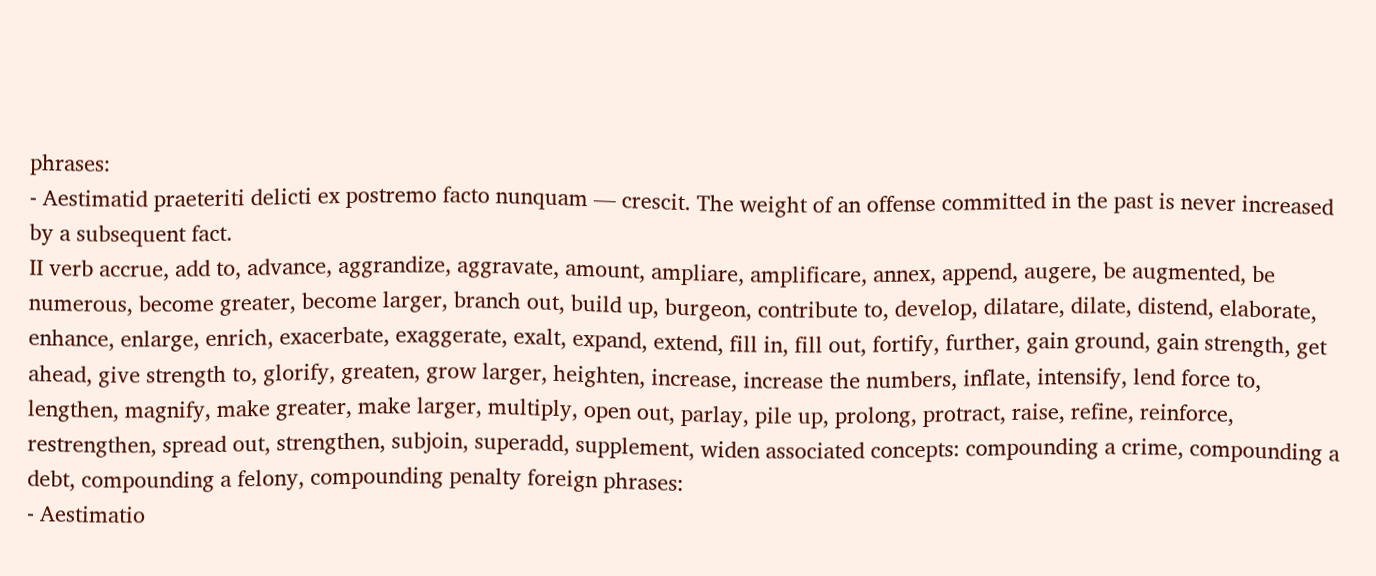phrases:
- Aestimatid praeteriti delicti ex postremo facto nunquam — crescit. The weight of an offense committed in the past is never increased by a subsequent fact.
II verb accrue, add to, advance, aggrandize, aggravate, amount, ampliare, amplificare, annex, append, augere, be augmented, be numerous, become greater, become larger, branch out, build up, burgeon, contribute to, develop, dilatare, dilate, distend, elaborate, enhance, enlarge, enrich, exacerbate, exaggerate, exalt, expand, extend, fill in, fill out, fortify, further, gain ground, gain strength, get ahead, give strength to, glorify, greaten, grow larger, heighten, increase, increase the numbers, inflate, intensify, lend force to, lengthen, magnify, make greater, make larger, multiply, open out, parlay, pile up, prolong, protract, raise, refine, reinforce, restrengthen, spread out, strengthen, subjoin, superadd, supplement, widen associated concepts: compounding a crime, compounding a debt, compounding a felony, compounding penalty foreign phrases:
- Aestimatio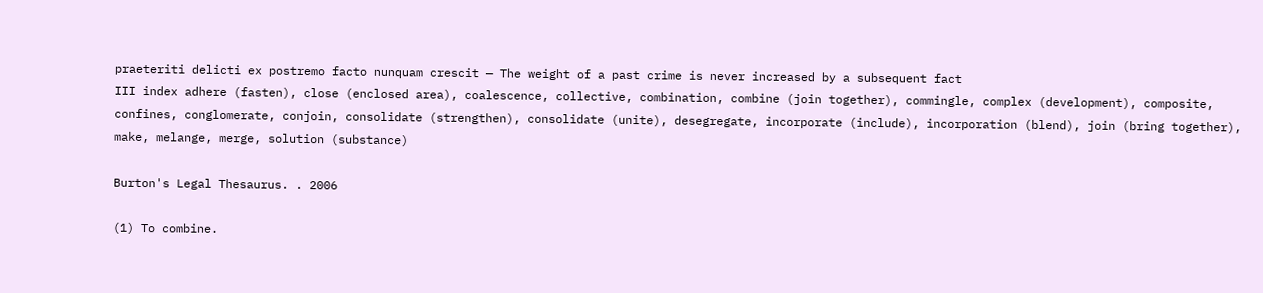praeteriti delicti ex postremo facto nunquam crescit — The weight of a past crime is never increased by a subsequent fact
III index adhere (fasten), close (enclosed area), coalescence, collective, combination, combine (join together), commingle, complex (development), composite, confines, conglomerate, conjoin, consolidate (strengthen), consolidate (unite), desegregate, incorporate (include), incorporation (blend), join (bring together), make, melange, merge, solution (substance)

Burton's Legal Thesaurus. . 2006

(1) To combine.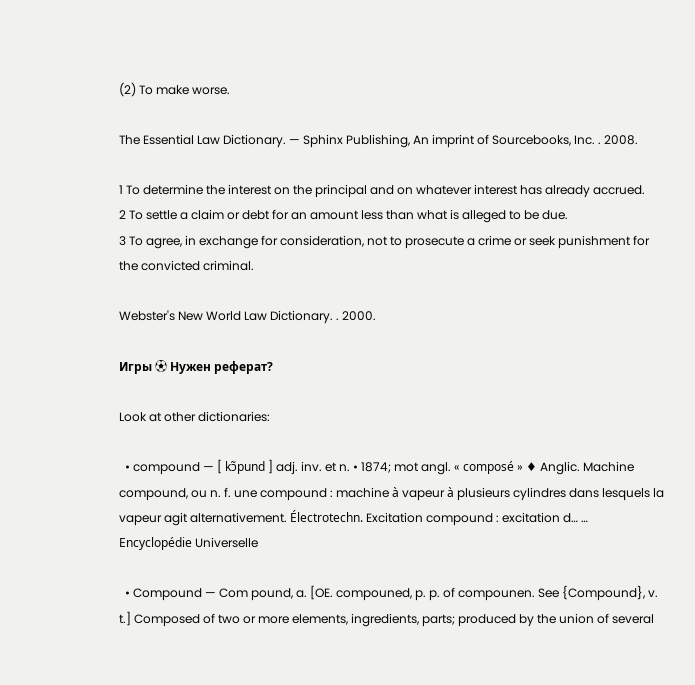(2) To make worse.

The Essential Law Dictionary. — Sphinx Publishing, An imprint of Sourcebooks, Inc. . 2008.

1 To determine the interest on the principal and on whatever interest has already accrued.
2 To settle a claim or debt for an amount less than what is alleged to be due.
3 To agree, in exchange for consideration, not to prosecute a crime or seek punishment for the convicted criminal.

Webster's New World Law Dictionary. . 2000.

Игры ⚽ Нужен реферат?

Look at other dictionaries:

  • compound — [ kɔ̃pund ] adj. inv. et n. • 1874; mot angl. « composé » ♦ Anglic. Machine compound, ou n. f. une compound : machine à vapeur à plusieurs cylindres dans lesquels la vapeur agit alternativement. Électrotechn. Excitation compound : excitation d… …   Encyclopédie Universelle

  • Compound — Com pound, a. [OE. compouned, p. p. of compounen. See {Compound}, v. t.] Composed of two or more elements, ingredients, parts; produced by the union of several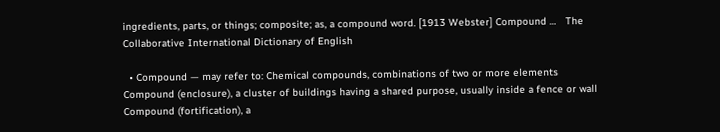ingredients, parts, or things; composite; as, a compound word. [1913 Webster] Compound …   The Collaborative International Dictionary of English

  • Compound — may refer to: Chemical compounds, combinations of two or more elements Compound (enclosure), a cluster of buildings having a shared purpose, usually inside a fence or wall Compound (fortification), a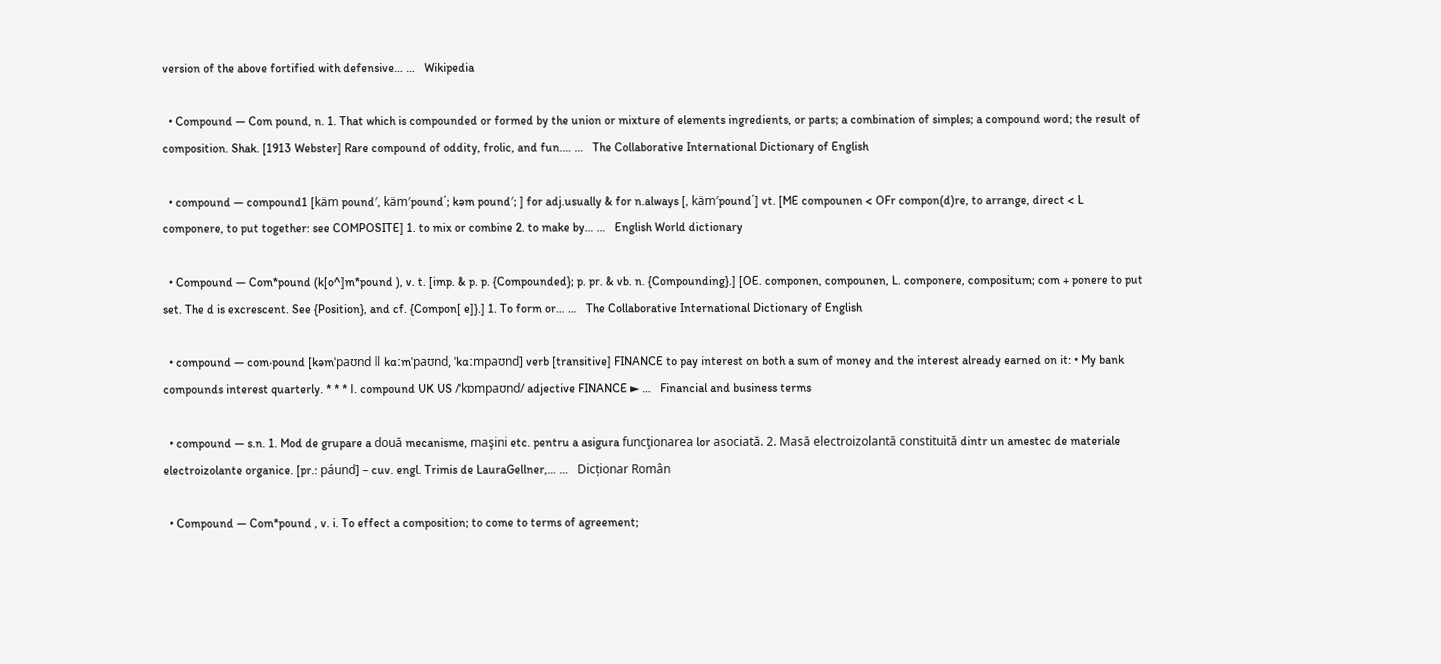version of the above fortified with defensive… …   Wikipedia

  • Compound — Com pound, n. 1. That which is compounded or formed by the union or mixture of elements ingredients, or parts; a combination of simples; a compound word; the result of composition. Shak. [1913 Webster] Rare compound of oddity, frolic, and fun.… …   The Collaborative International Dictionary of English

  • compound — compound1 [käm pound′, käm′pound΄; kəm pound′; ] for adj.usually & for n.always [, käm′pound΄] vt. [ME compounen < OFr compon(d)re, to arrange, direct < L componere, to put together: see COMPOSITE] 1. to mix or combine 2. to make by… …   English World dictionary

  • Compound — Com*pound (k[o^]m*pound ), v. t. [imp. & p. p. {Compounded}; p. pr. & vb. n. {Compounding}.] [OE. componen, compounen, L. componere, compositum; com + ponere to put set. The d is excrescent. See {Position}, and cf. {Compon[ e]}.] 1. To form or… …   The Collaborative International Dictionary of English

  • compound — com‧pound [kəmˈpaʊnd ǁ kɑːmˈpaʊnd, ˈkɑːmpaʊnd] verb [transitive] FINANCE to pay interest on both a sum of money and the interest already earned on it: • My bank compounds interest quarterly. * * * Ⅰ. compound UK US /ˈkɒmpaʊnd/ adjective FINANCE ► …   Financial and business terms

  • compound — s.n. 1. Mod de grupare a două mecanisme, maşini etc. pentru a asigura funcţionarea lor asociată. 2. Masă electroizolantă constituită dintr un amestec de materiale electroizolante organice. [pr.: páund] – cuv. engl. Trimis de LauraGellner,… …   Dicționar Român

  • Compound — Com*pound , v. i. To effect a composition; to come to terms of agreement;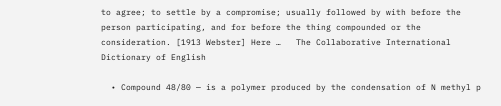to agree; to settle by a compromise; usually followed by with before the person participating, and for before the thing compounded or the consideration. [1913 Webster] Here …   The Collaborative International Dictionary of English

  • Compound 48/80 — is a polymer produced by the condensation of N methyl p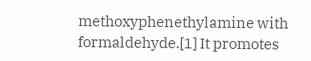methoxyphenethylamine with formaldehyde.[1] It promotes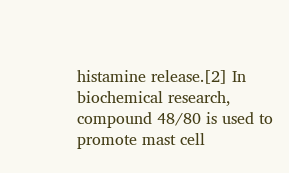histamine release.[2] In biochemical research, compound 48/80 is used to promote mast cell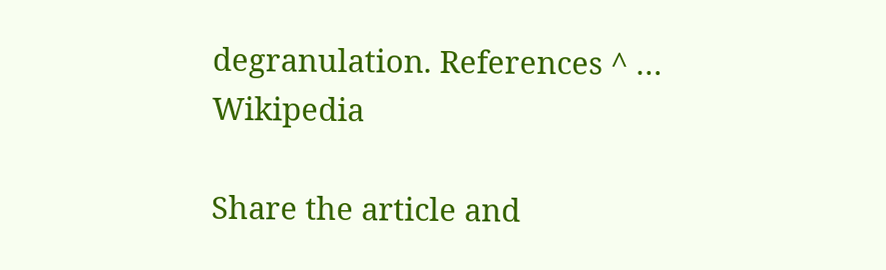degranulation. References ^ …   Wikipedia

Share the article and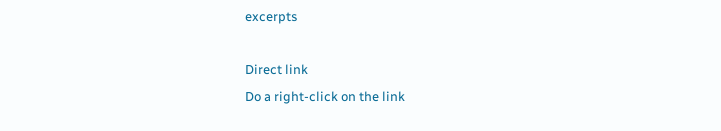excerpts

Direct link
Do a right-click on the link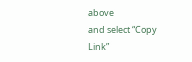above
and select “Copy Link”